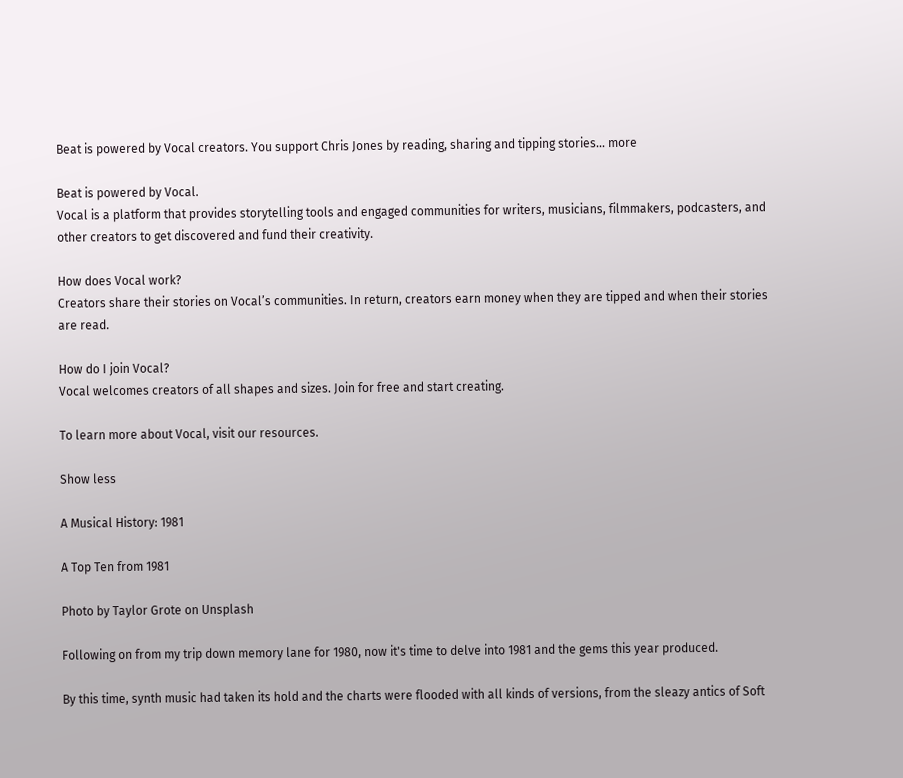Beat is powered by Vocal creators. You support Chris Jones by reading, sharing and tipping stories... more

Beat is powered by Vocal.
Vocal is a platform that provides storytelling tools and engaged communities for writers, musicians, filmmakers, podcasters, and other creators to get discovered and fund their creativity.

How does Vocal work?
Creators share their stories on Vocal’s communities. In return, creators earn money when they are tipped and when their stories are read.

How do I join Vocal?
Vocal welcomes creators of all shapes and sizes. Join for free and start creating.

To learn more about Vocal, visit our resources.

Show less

A Musical History: 1981

A Top Ten from 1981

Photo by Taylor Grote on Unsplash

Following on from my trip down memory lane for 1980, now it's time to delve into 1981 and the gems this year produced.

By this time, synth music had taken its hold and the charts were flooded with all kinds of versions, from the sleazy antics of Soft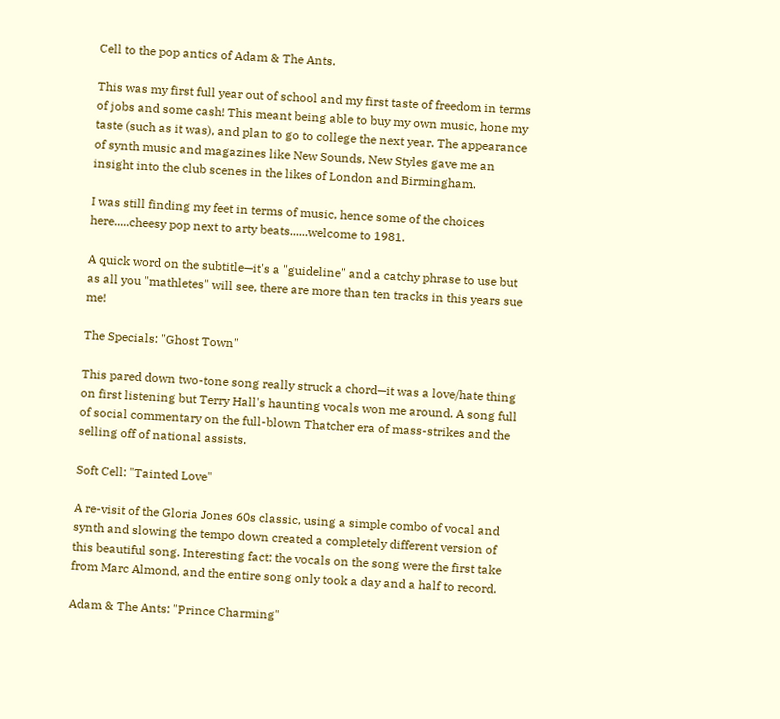Cell to the pop antics of Adam & The Ants.

This was my first full year out of school and my first taste of freedom in terms of jobs and some cash! This meant being able to buy my own music, hone my taste (such as it was), and plan to go to college the next year. The appearance of synth music and magazines like New Sounds, New Styles gave me an insight into the club scenes in the likes of London and Birmingham.

I was still finding my feet in terms of music, hence some of the choices here.....cheesy pop next to arty beats......welcome to 1981.

A quick word on the subtitle—it's a "guideline" and a catchy phrase to use but as all you "mathletes" will see, there are more than ten tracks in this years sue me!

The Specials: "Ghost Town"

This pared down two-tone song really struck a chord—it was a love/hate thing on first listening but Terry Hall's haunting vocals won me around. A song full of social commentary on the full-blown Thatcher era of mass-strikes and the selling off of national assists.

Soft Cell: "Tainted Love"

A re-visit of the Gloria Jones 60s classic, using a simple combo of vocal and synth and slowing the tempo down created a completely different version of this beautiful song. Interesting fact: the vocals on the song were the first take from Marc Almond, and the entire song only took a day and a half to record.

Adam & The Ants: "Prince Charming"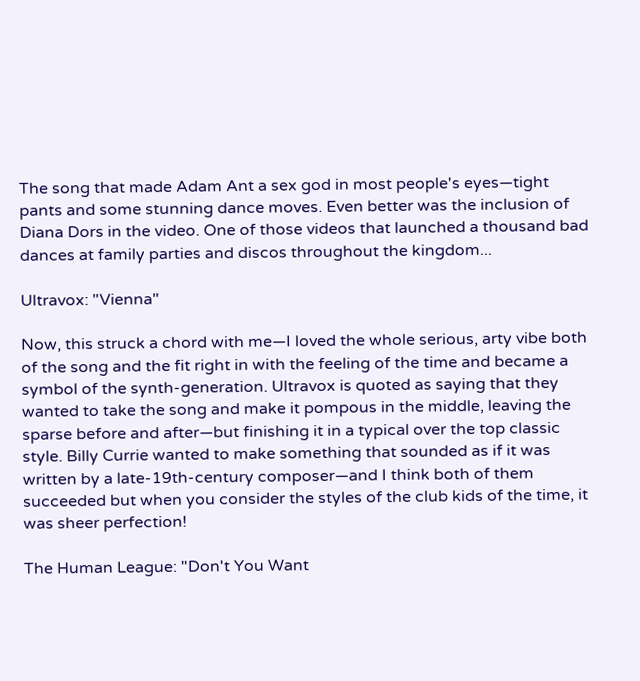The song that made Adam Ant a sex god in most people's eyes—tight pants and some stunning dance moves. Even better was the inclusion of Diana Dors in the video. One of those videos that launched a thousand bad dances at family parties and discos throughout the kingdom...

Ultravox: "Vienna"

Now, this struck a chord with me—I loved the whole serious, arty vibe both of the song and the fit right in with the feeling of the time and became a symbol of the synth-generation. Ultravox is quoted as saying that they wanted to take the song and make it pompous in the middle, leaving the sparse before and after—but finishing it in a typical over the top classic style. Billy Currie wanted to make something that sounded as if it was written by a late-19th-century composer—and I think both of them succeeded but when you consider the styles of the club kids of the time, it was sheer perfection!

The Human League: "Don't You Want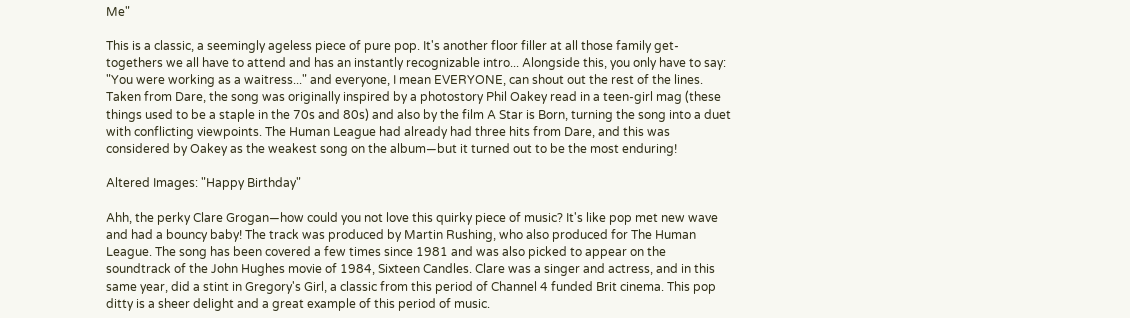Me"

This is a classic, a seemingly ageless piece of pure pop. It's another floor filler at all those family get-togethers we all have to attend and has an instantly recognizable intro... Alongside this, you only have to say: "You were working as a waitress..." and everyone, I mean EVERYONE, can shout out the rest of the lines. Taken from Dare, the song was originally inspired by a photostory Phil Oakey read in a teen-girl mag (these things used to be a staple in the 70s and 80s) and also by the film A Star is Born, turning the song into a duet with conflicting viewpoints. The Human League had already had three hits from Dare, and this was considered by Oakey as the weakest song on the album—but it turned out to be the most enduring!

Altered Images: "Happy Birthday"

Ahh, the perky Clare Grogan—how could you not love this quirky piece of music? It's like pop met new wave and had a bouncy baby! The track was produced by Martin Rushing, who also produced for The Human League. The song has been covered a few times since 1981 and was also picked to appear on the soundtrack of the John Hughes movie of 1984, Sixteen Candles. Clare was a singer and actress, and in this same year, did a stint in Gregory's Girl, a classic from this period of Channel 4 funded Brit cinema. This pop ditty is a sheer delight and a great example of this period of music.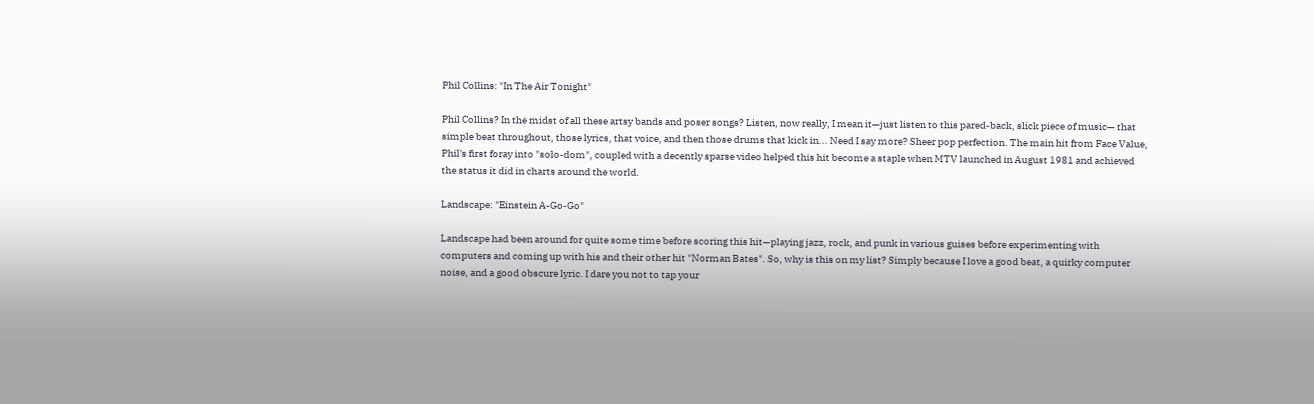Phil Collins: "In The Air Tonight"

Phil Collins? In the midst of all these artsy bands and poser songs? Listen, now really, I mean it—just listen to this pared-back, slick piece of music— that simple beat throughout, those lyrics, that voice, and then those drums that kick in... Need I say more? Sheer pop perfection. The main hit from Face Value, Phil's first foray into "solo-dom", coupled with a decently sparse video helped this hit become a staple when MTV launched in August 1981 and achieved the status it did in charts around the world.

Landscape: "Einstein A-Go-Go"

Landscape had been around for quite some time before scoring this hit—playing jazz, rock, and punk in various guises before experimenting with computers and coming up with his and their other hit "Norman Bates". So, why is this on my list? Simply because I love a good beat, a quirky computer noise, and a good obscure lyric. I dare you not to tap your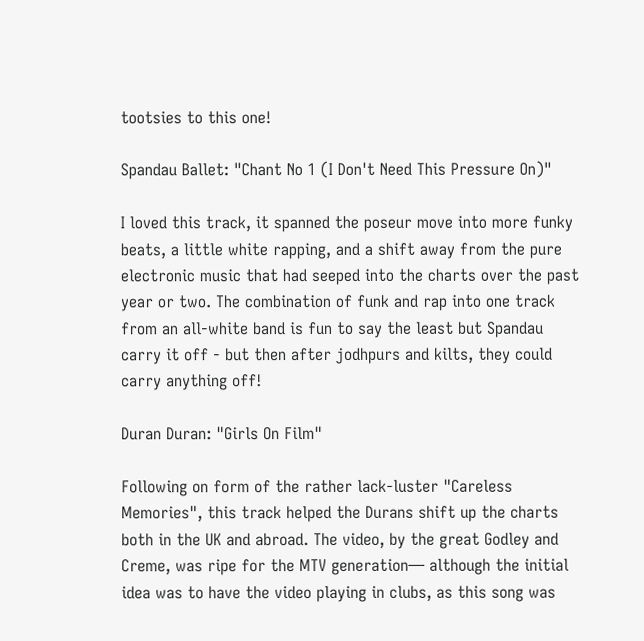tootsies to this one!

Spandau Ballet: "Chant No 1 (I Don't Need This Pressure On)"

I loved this track, it spanned the poseur move into more funky beats, a little white rapping, and a shift away from the pure electronic music that had seeped into the charts over the past year or two. The combination of funk and rap into one track from an all-white band is fun to say the least but Spandau carry it off - but then after jodhpurs and kilts, they could carry anything off!

Duran Duran: "Girls On Film"

Following on form of the rather lack-luster "Careless Memories", this track helped the Durans shift up the charts both in the UK and abroad. The video, by the great Godley and Creme, was ripe for the MTV generation— although the initial idea was to have the video playing in clubs, as this song was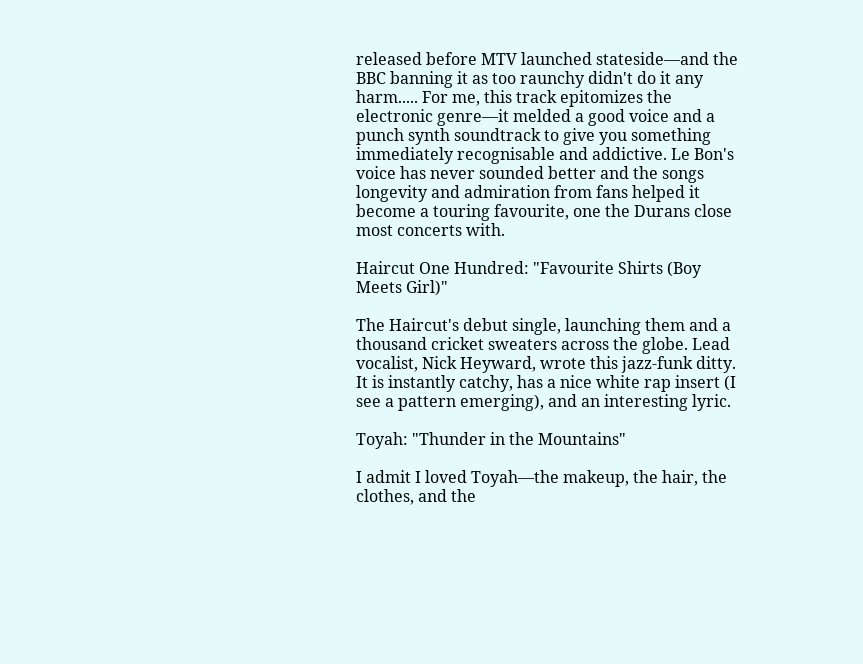released before MTV launched stateside—and the BBC banning it as too raunchy didn't do it any harm..... For me, this track epitomizes the electronic genre—it melded a good voice and a punch synth soundtrack to give you something immediately recognisable and addictive. Le Bon's voice has never sounded better and the songs longevity and admiration from fans helped it become a touring favourite, one the Durans close most concerts with.

Haircut One Hundred: "Favourite Shirts (Boy Meets Girl)"

The Haircut's debut single, launching them and a thousand cricket sweaters across the globe. Lead vocalist, Nick Heyward, wrote this jazz-funk ditty. It is instantly catchy, has a nice white rap insert (I see a pattern emerging), and an interesting lyric.

Toyah: "Thunder in the Mountains"

I admit I loved Toyah—the makeup, the hair, the clothes, and the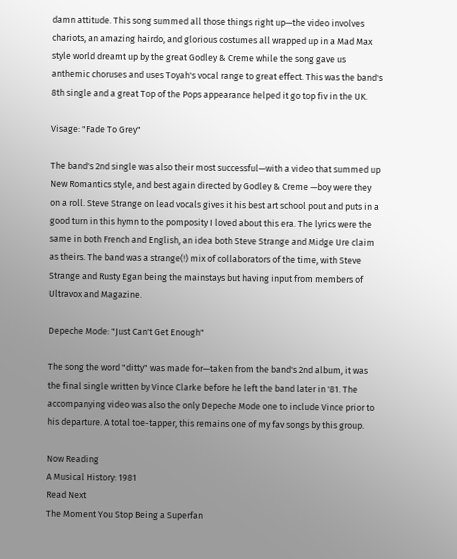damn attitude. This song summed all those things right up—the video involves chariots, an amazing hairdo, and glorious costumes all wrapped up in a Mad Max style world dreamt up by the great Godley & Creme while the song gave us anthemic choruses and uses Toyah's vocal range to great effect. This was the band's 8th single and a great Top of the Pops appearance helped it go top fiv in the UK.

Visage: "Fade To Grey"

The band's 2nd single was also their most successful—with a video that summed up New Romantics style, and best again directed by Godley & Creme —boy were they on a roll. Steve Strange on lead vocals gives it his best art school pout and puts in a good turn in this hymn to the pomposity I loved about this era. The lyrics were the same in both French and English, an idea both Steve Strange and Midge Ure claim as theirs. The band was a strange(!) mix of collaborators of the time, with Steve Strange and Rusty Egan being the mainstays but having input from members of Ultravox and Magazine.

Depeche Mode: "Just Can't Get Enough"

The song the word "ditty" was made for—taken from the band's 2nd album, it was the final single written by Vince Clarke before he left the band later in '81. The accompanying video was also the only Depeche Mode one to include Vince prior to his departure. A total toe-tapper, this remains one of my fav songs by this group.

Now Reading
A Musical History: 1981
Read Next
The Moment You Stop Being a Superfan